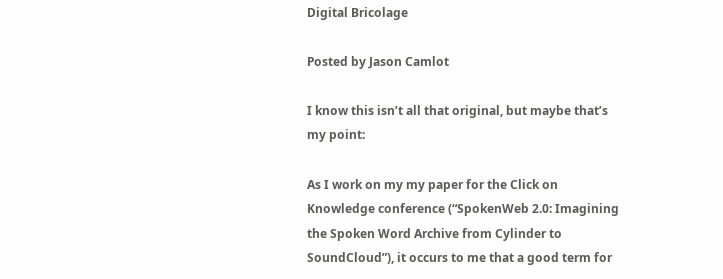Digital Bricolage

Posted by Jason Camlot

I know this isn’t all that original, but maybe that’s my point:

As I work on my my paper for the Click on Knowledge conference (“SpokenWeb 2.0: Imagining the Spoken Word Archive from Cylinder to SoundCloud”), it occurs to me that a good term for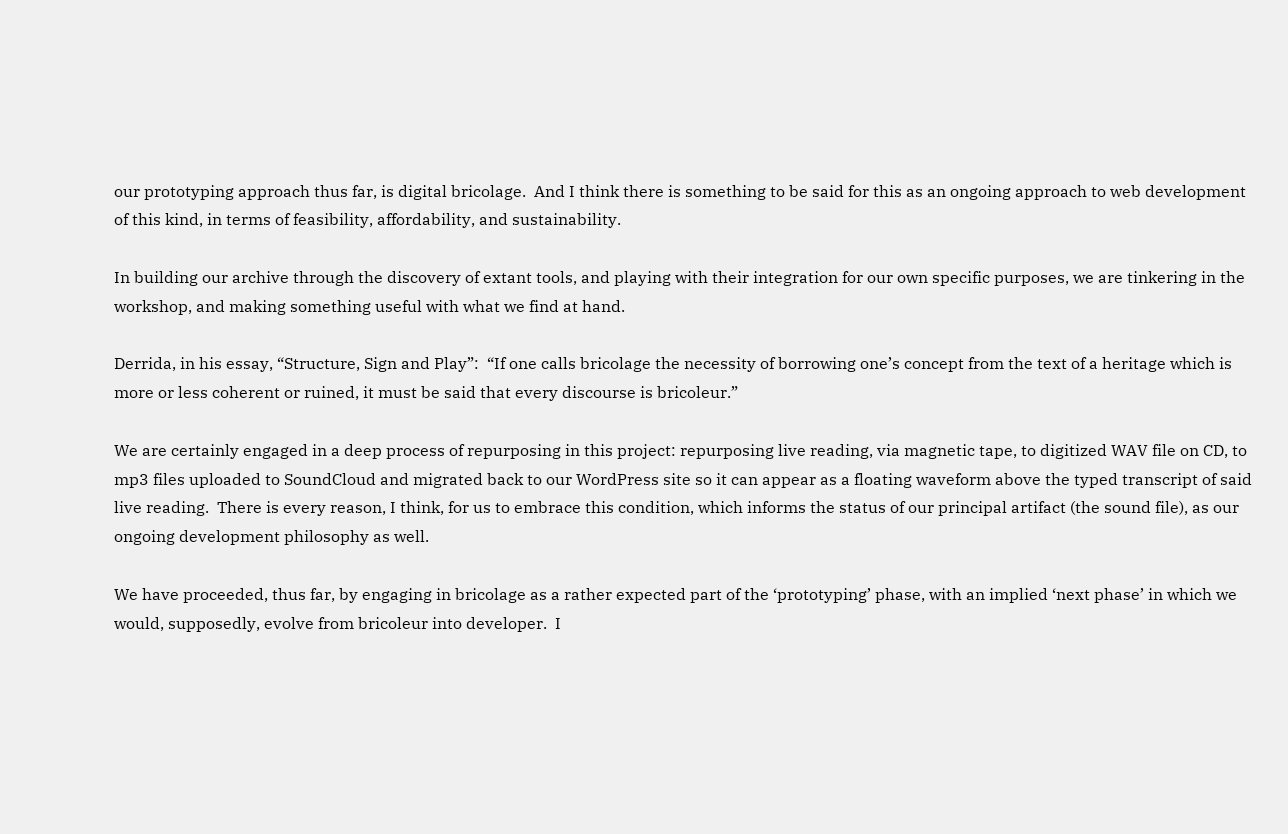our prototyping approach thus far, is digital bricolage.  And I think there is something to be said for this as an ongoing approach to web development of this kind, in terms of feasibility, affordability, and sustainability.

In building our archive through the discovery of extant tools, and playing with their integration for our own specific purposes, we are tinkering in the workshop, and making something useful with what we find at hand.

Derrida, in his essay, “Structure, Sign and Play”:  “If one calls bricolage the necessity of borrowing one’s concept from the text of a heritage which is more or less coherent or ruined, it must be said that every discourse is bricoleur.”

We are certainly engaged in a deep process of repurposing in this project: repurposing live reading, via magnetic tape, to digitized WAV file on CD, to mp3 files uploaded to SoundCloud and migrated back to our WordPress site so it can appear as a floating waveform above the typed transcript of said live reading.  There is every reason, I think, for us to embrace this condition, which informs the status of our principal artifact (the sound file), as our ongoing development philosophy as well.

We have proceeded, thus far, by engaging in bricolage as a rather expected part of the ‘prototyping’ phase, with an implied ‘next phase’ in which we would, supposedly, evolve from bricoleur into developer.  I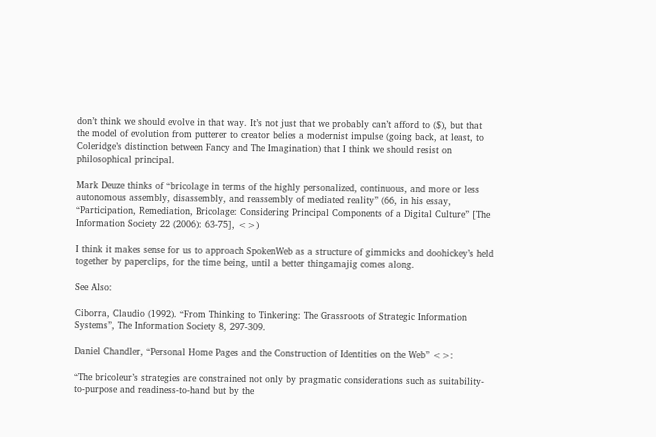don’t think we should evolve in that way. It’s not just that we probably can’t afford to ($), but that the model of evolution from putterer to creator belies a modernist impulse (going back, at least, to Coleridge’s distinction between Fancy and The Imagination) that I think we should resist on philosophical principal.

Mark Deuze thinks of “bricolage in terms of the highly personalized, continuous, and more or less autonomous assembly, disassembly, and reassembly of mediated reality” (66, in his essay, “Participation, Remediation, Bricolage: Considering Principal Components of a Digital Culture” [The Information Society 22 (2006): 63-75], <>)

I think it makes sense for us to approach SpokenWeb as a structure of gimmicks and doohickey’s held together by paperclips, for the time being, until a better thingamajig comes along.

See Also:

Ciborra, Claudio (1992). “From Thinking to Tinkering: The Grassroots of Strategic Information Systems”, The Information Society 8, 297-309.

Daniel Chandler, “Personal Home Pages and the Construction of Identities on the Web” <>:

“The bricoleur’s strategies are constrained not only by pragmatic considerations such as suitability-to-purpose and readiness-to-hand but by the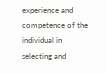experience and competence of the individual in selecting and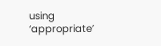using ‘appropriate’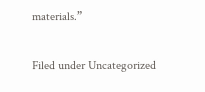materials.”

Filed under Uncategorized